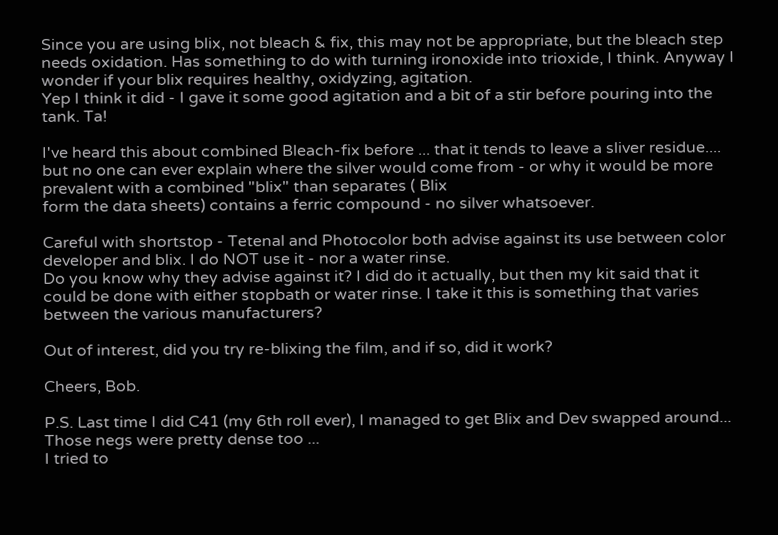Since you are using blix, not bleach & fix, this may not be appropriate, but the bleach step needs oxidation. Has something to do with turning ironoxide into trioxide, I think. Anyway I wonder if your blix requires healthy, oxidyzing, agitation.
Yep I think it did - I gave it some good agitation and a bit of a stir before pouring into the tank. Ta!

I've heard this about combined Bleach-fix before ... that it tends to leave a sliver residue.... but no one can ever explain where the silver would come from - or why it would be more prevalent with a combined "blix" than separates ( Blix
form the data sheets) contains a ferric compound - no silver whatsoever.

Careful with shortstop - Tetenal and Photocolor both advise against its use between color developer and blix. I do NOT use it - nor a water rinse.
Do you know why they advise against it? I did do it actually, but then my kit said that it could be done with either stopbath or water rinse. I take it this is something that varies between the various manufacturers?

Out of interest, did you try re-blixing the film, and if so, did it work?

Cheers, Bob.

P.S. Last time I did C41 (my 6th roll ever), I managed to get Blix and Dev swapped around... Those negs were pretty dense too ...
I tried to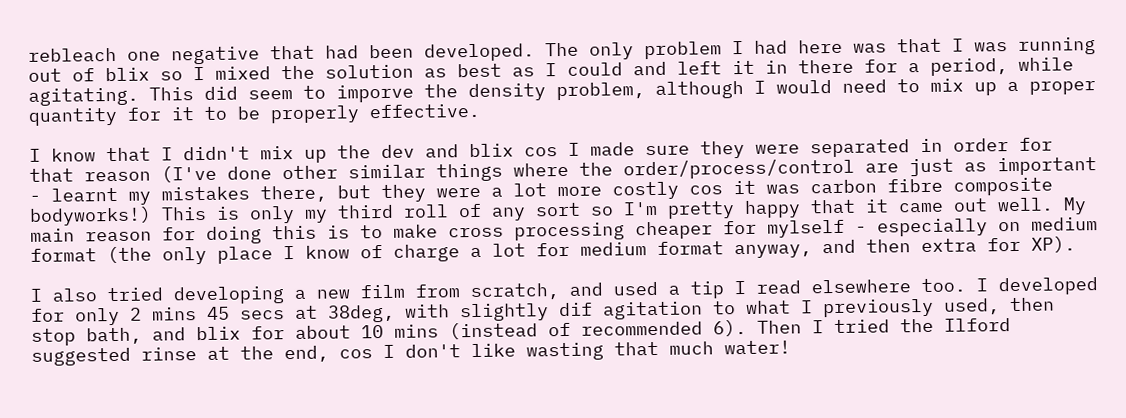rebleach one negative that had been developed. The only problem I had here was that I was running out of blix so I mixed the solution as best as I could and left it in there for a period, while agitating. This did seem to imporve the density problem, although I would need to mix up a proper quantity for it to be properly effective.

I know that I didn't mix up the dev and blix cos I made sure they were separated in order for that reason (I've done other similar things where the order/process/control are just as important - learnt my mistakes there, but they were a lot more costly cos it was carbon fibre composite bodyworks!) This is only my third roll of any sort so I'm pretty happy that it came out well. My main reason for doing this is to make cross processing cheaper for mylself - especially on medium format (the only place I know of charge a lot for medium format anyway, and then extra for XP).

I also tried developing a new film from scratch, and used a tip I read elsewhere too. I developed for only 2 mins 45 secs at 38deg, with slightly dif agitation to what I previously used, then stop bath, and blix for about 10 mins (instead of recommended 6). Then I tried the Ilford suggested rinse at the end, cos I don't like wasting that much water!